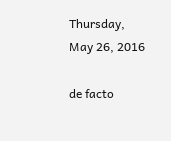Thursday, May 26, 2016

de facto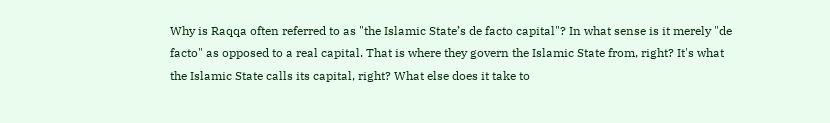Why is Raqqa often referred to as "the Islamic State’s de facto capital"? In what sense is it merely "de facto" as opposed to a real capital. That is where they govern the Islamic State from, right? It's what the Islamic State calls its capital, right? What else does it take to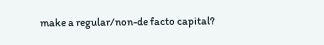make a regular/non-de facto capital?